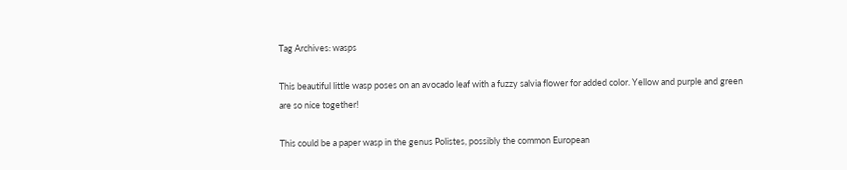Tag Archives: wasps

This beautiful little wasp poses on an avocado leaf with a fuzzy salvia flower for added color. Yellow and purple and green are so nice together!

This could be a paper wasp in the genus Polistes, possibly the common European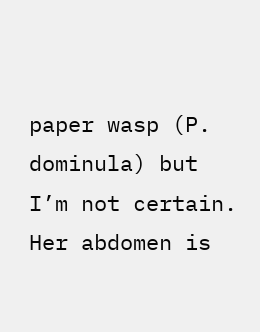paper wasp (P. dominula) but I’m not certain. Her abdomen is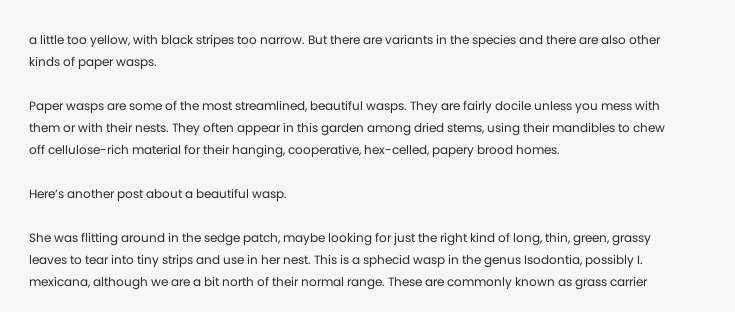a little too yellow, with black stripes too narrow. But there are variants in the species and there are also other kinds of paper wasps.

Paper wasps are some of the most streamlined, beautiful wasps. They are fairly docile unless you mess with them or with their nests. They often appear in this garden among dried stems, using their mandibles to chew off cellulose-rich material for their hanging, cooperative, hex-celled, papery brood homes.

Here’s another post about a beautiful wasp.

She was flitting around in the sedge patch, maybe looking for just the right kind of long, thin, green, grassy leaves to tear into tiny strips and use in her nest. This is a sphecid wasp in the genus Isodontia, possibly I. mexicana, although we are a bit north of their normal range. These are commonly known as grass carrier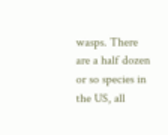wasps. There are a half dozen or so species in the US, all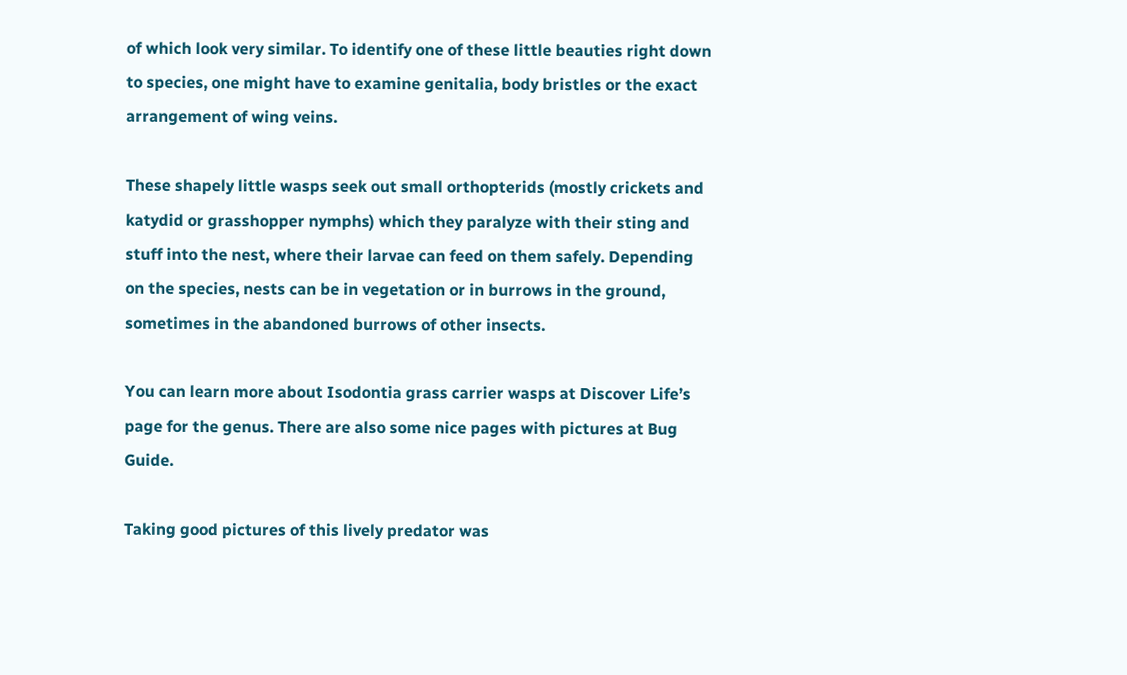of which look very similar. To identify one of these little beauties right down to species, one might have to examine genitalia, body bristles or the exact arrangement of wing veins.

These shapely little wasps seek out small orthopterids (mostly crickets and katydid or grasshopper nymphs) which they paralyze with their sting and stuff into the nest, where their larvae can feed on them safely. Depending on the species, nests can be in vegetation or in burrows in the ground, sometimes in the abandoned burrows of other insects.

You can learn more about Isodontia grass carrier wasps at Discover Life’s page for the genus. There are also some nice pages with pictures at Bug Guide.

Taking good pictures of this lively predator was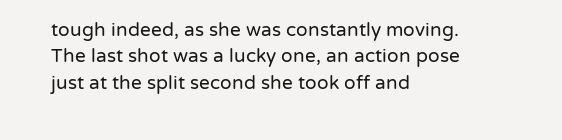tough indeed, as she was constantly moving. The last shot was a lucky one, an action pose just at the split second she took off and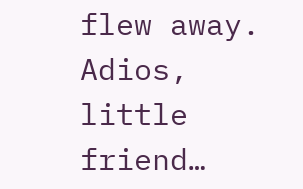flew away. Adios, little friend…